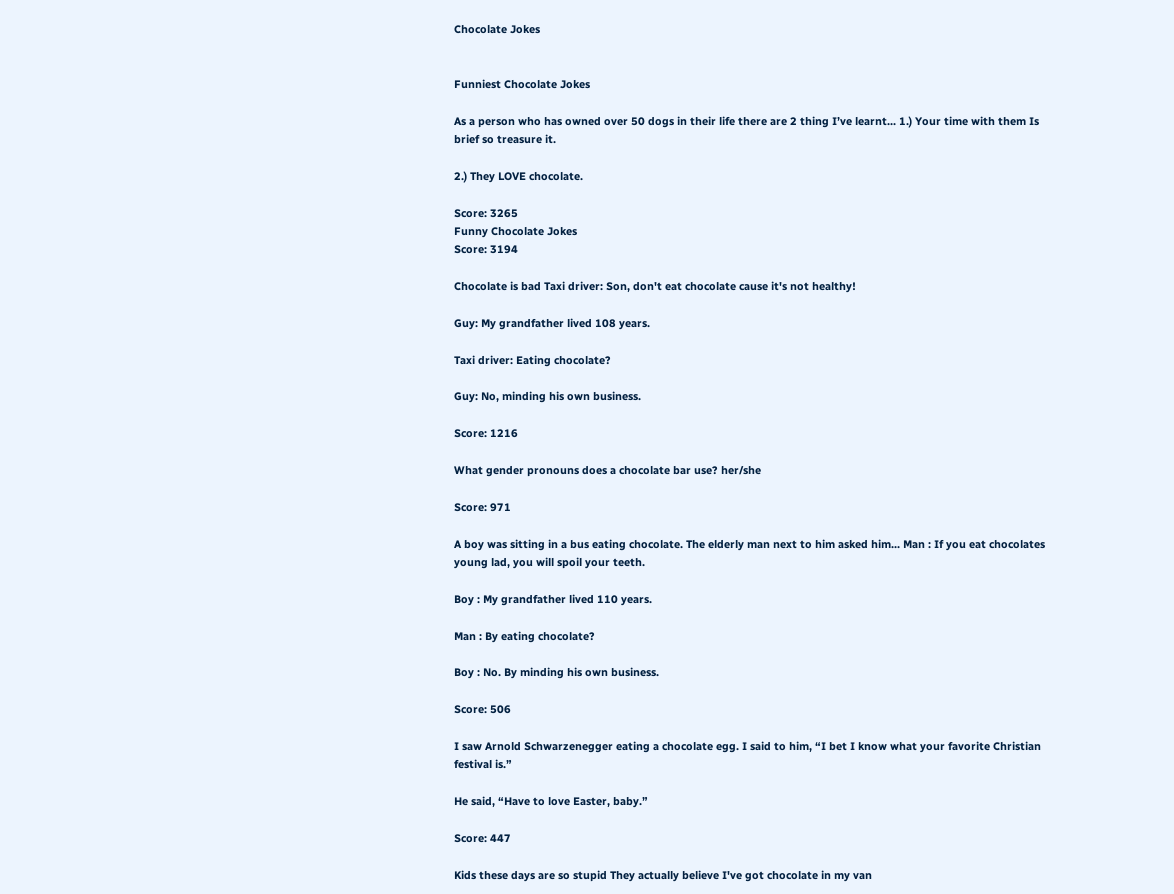Chocolate Jokes


Funniest Chocolate Jokes

As a person who has owned over 50 dogs in their life there are 2 thing I’ve learnt... 1.) Your time with them Is brief so treasure it.

2.) They LOVE chocolate.

Score: 3265
Funny Chocolate Jokes
Score: 3194

Chocolate is bad Taxi driver: Son, don't eat chocolate cause it's not healthy!

Guy: My grandfather lived 108 years.

Taxi driver: Eating chocolate?

Guy: No, minding his own business.

Score: 1216

What gender pronouns does a chocolate bar use? her/she

Score: 971

A boy was sitting in a bus eating chocolate. The elderly man next to him asked him... Man : If you eat chocolates young lad, you will spoil your teeth.

Boy : My grandfather lived 110 years.

Man : By eating chocolate?

Boy : No. By minding his own business.

Score: 506

I saw Arnold Schwarzenegger eating a chocolate egg. I said to him, “I bet I know what your favorite Christian festival is.”

He said, “Have to love Easter, baby.”

Score: 447

Kids these days are so stupid They actually believe I've got chocolate in my van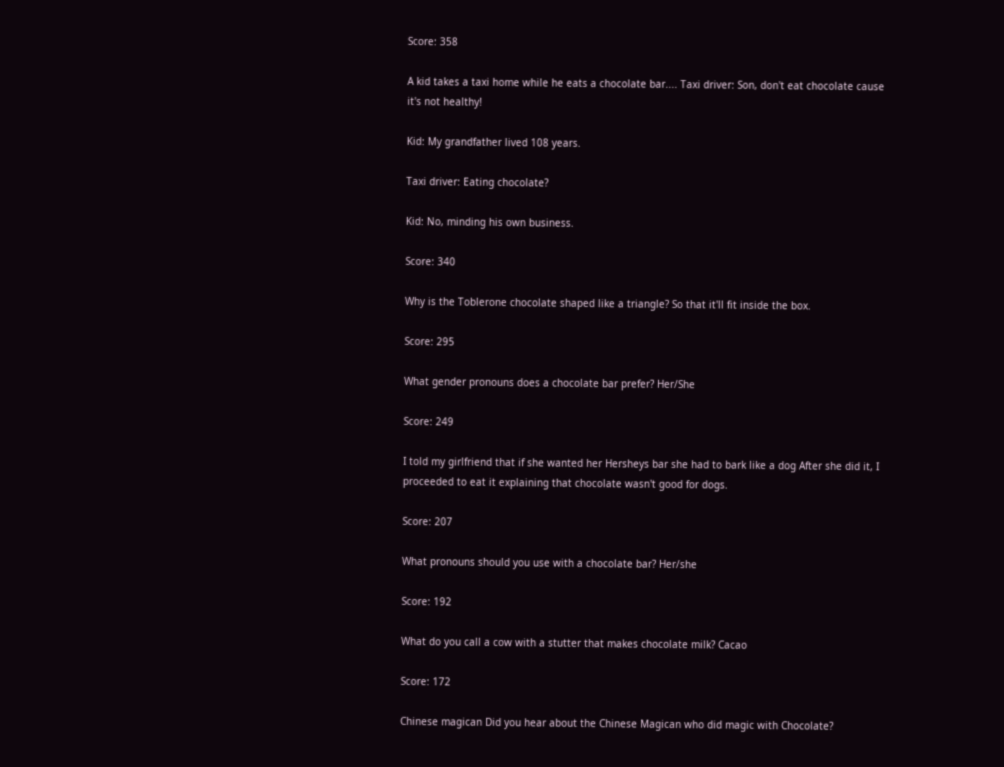Score: 358

A kid takes a taxi home while he eats a chocolate bar.... Taxi driver: Son, don't eat chocolate cause it's not healthy!

Kid: My grandfather lived 108 years.

Taxi driver: Eating chocolate?

Kid: No, minding his own business.

Score: 340

Why is the Toblerone chocolate shaped like a triangle? So that it'll fit inside the box.

Score: 295

What gender pronouns does a chocolate bar prefer? Her/She

Score: 249

I told my girlfriend that if she wanted her Hersheys bar she had to bark like a dog After she did it, I proceeded to eat it explaining that chocolate wasn't good for dogs.

Score: 207

What pronouns should you use with a chocolate bar? Her/she

Score: 192

What do you call a cow with a stutter that makes chocolate milk? Cacao

Score: 172

Chinese magican Did you hear about the Chinese Magican who did magic with Chocolate?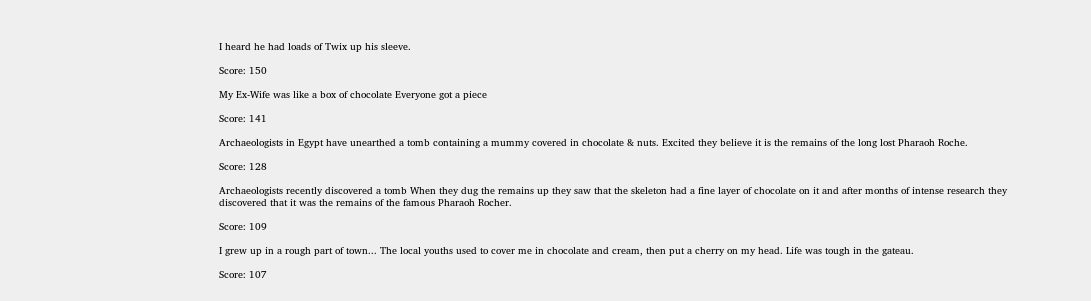I heard he had loads of Twix up his sleeve.

Score: 150

My Ex-Wife was like a box of chocolate Everyone got a piece

Score: 141

Archaeologists in Egypt have unearthed a tomb containing a mummy covered in chocolate & nuts. Excited they believe it is the remains of the long lost Pharaoh Roche.

Score: 128

Archaeologists recently discovered a tomb When they dug the remains up they saw that the skeleton had a fine layer of chocolate on it and after months of intense research they discovered that it was the remains of the famous Pharaoh Rocher.

Score: 109

I grew up in a rough part of town... The local youths used to cover me in chocolate and cream, then put a cherry on my head. Life was tough in the gateau.

Score: 107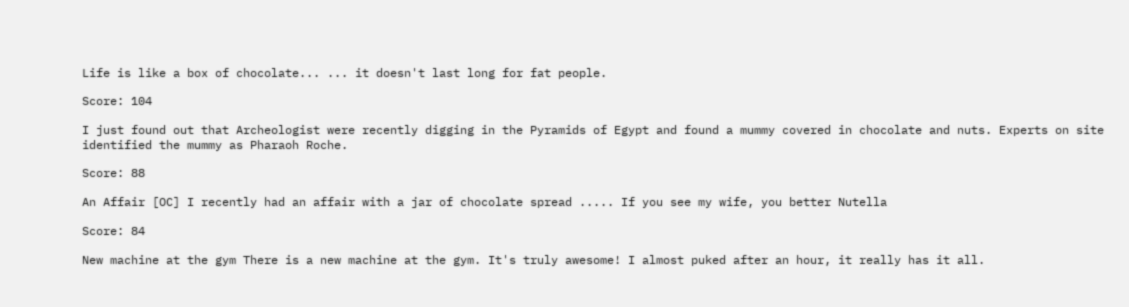Life is like a box of chocolate... ... it doesn't last long for fat people.

Score: 104

I just found out that Archeologist were recently digging in the Pyramids of Egypt and found a mummy covered in chocolate and nuts. Experts on site identified the mummy as Pharaoh Roche.

Score: 88

An Affair [OC] I recently had an affair with a jar of chocolate spread ..... If you see my wife, you better Nutella

Score: 84

New machine at the gym There is a new machine at the gym. It's truly awesome! I almost puked after an hour, it really has it all.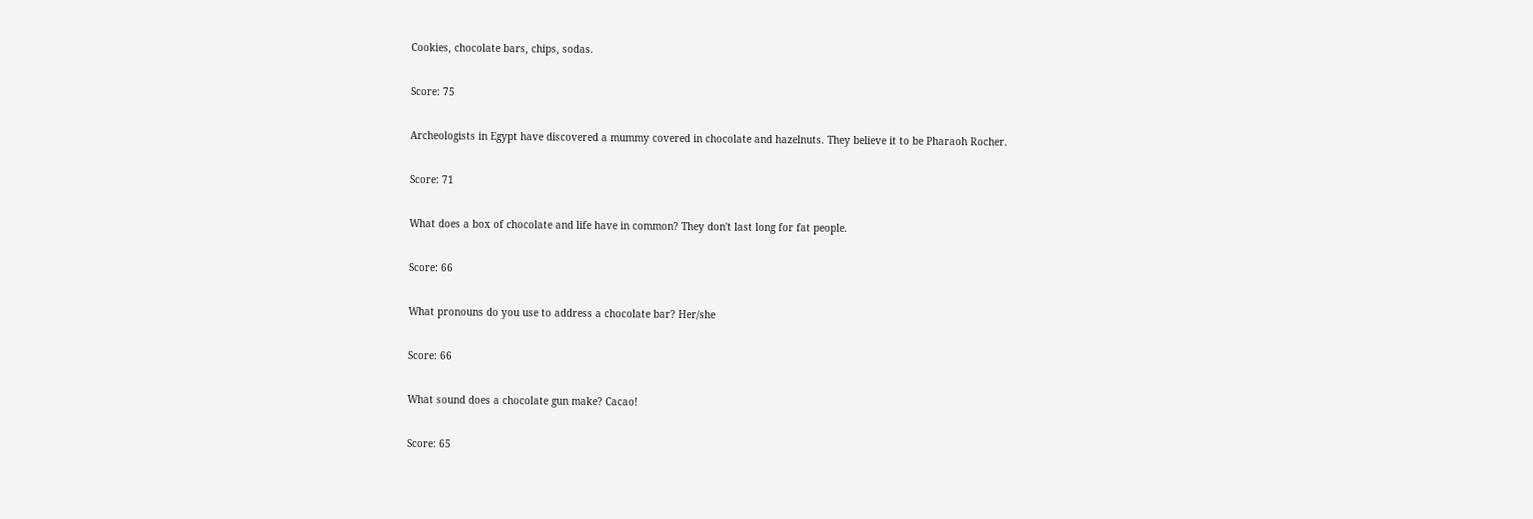Cookies, chocolate bars, chips, sodas.

Score: 75

Archeologists in Egypt have discovered a mummy covered in chocolate and hazelnuts. They believe it to be Pharaoh Rocher.

Score: 71

What does a box of chocolate and life have in common? They don't last long for fat people.

Score: 66

What pronouns do you use to address a chocolate bar? Her/she

Score: 66

What sound does a chocolate gun make? Cacao!

Score: 65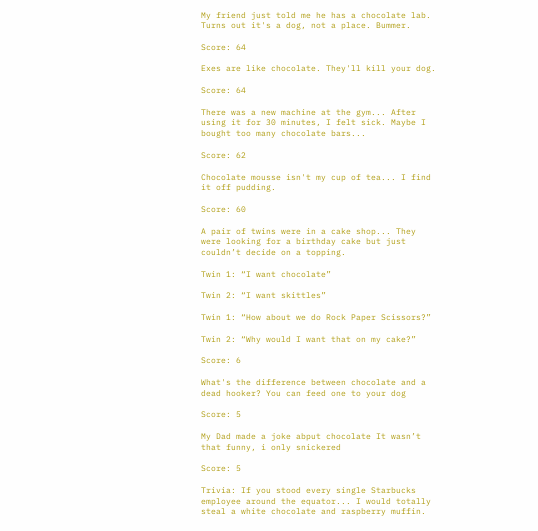My friend just told me he has a chocolate lab. Turns out it's a dog, not a place. Bummer.

Score: 64

Exes are like chocolate. They'll kill your dog.

Score: 64

There was a new machine at the gym... After using it for 30 minutes, I felt sick. Maybe I bought too many chocolate bars...

Score: 62

Chocolate mousse isn't my cup of tea... I find it off pudding.

Score: 60

A pair of twins were in a cake shop... They were looking for a birthday cake but just couldn’t decide on a topping.

Twin 1: “I want chocolate”

Twin 2: “I want skittles”

Twin 1: “How about we do Rock Paper Scissors?”

Twin 2: “Why would I want that on my cake?”

Score: 6

What's the difference between chocolate and a dead hooker? You can feed one to your dog

Score: 5

My Dad made a joke abput chocolate It wasn’t that funny, i only snickered

Score: 5

Trivia: If you stood every single Starbucks employee around the equator... I would totally steal a white chocolate and raspberry muffin.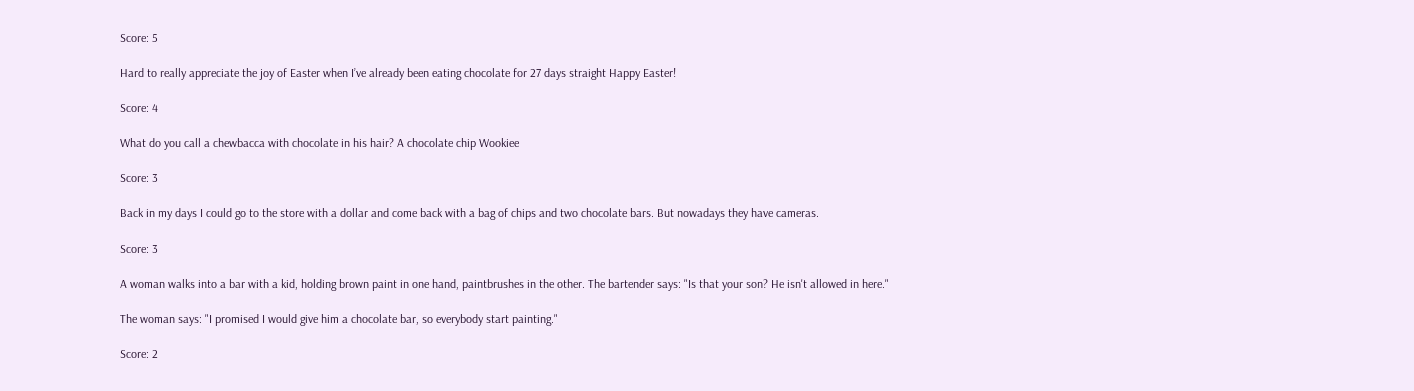Score: 5

Hard to really appreciate the joy of Easter when I’ve already been eating chocolate for 27 days straight Happy Easter!

Score: 4

What do you call a chewbacca with chocolate in his hair? A chocolate chip Wookiee

Score: 3

Back in my days I could go to the store with a dollar and come back with a bag of chips and two chocolate bars. But nowadays they have cameras.

Score: 3

A woman walks into a bar with a kid, holding brown paint in one hand, paintbrushes in the other. The bartender says: "Is that your son? He isn't allowed in here."

The woman says: "I promised I would give him a chocolate bar, so everybody start painting."

Score: 2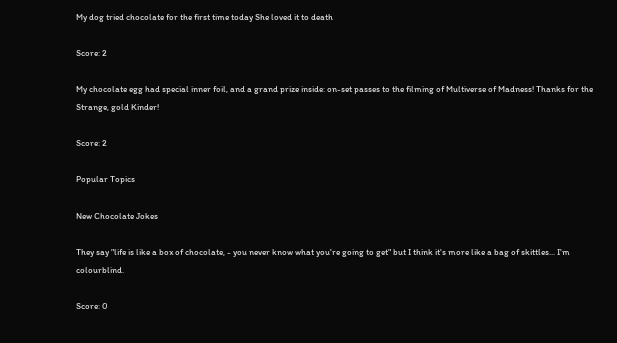My dog tried chocolate for the first time today She loved it to death

Score: 2

My chocolate egg had special inner foil, and a grand prize inside: on-set passes to the filming of Multiverse of Madness! Thanks for the Strange, gold Kinder!

Score: 2

Popular Topics

New Chocolate Jokes

They say "life is like a box of chocolate, - you never know what you're going to get" but I think it's more like a bag of skittles... I'm colourblind.

Score: 0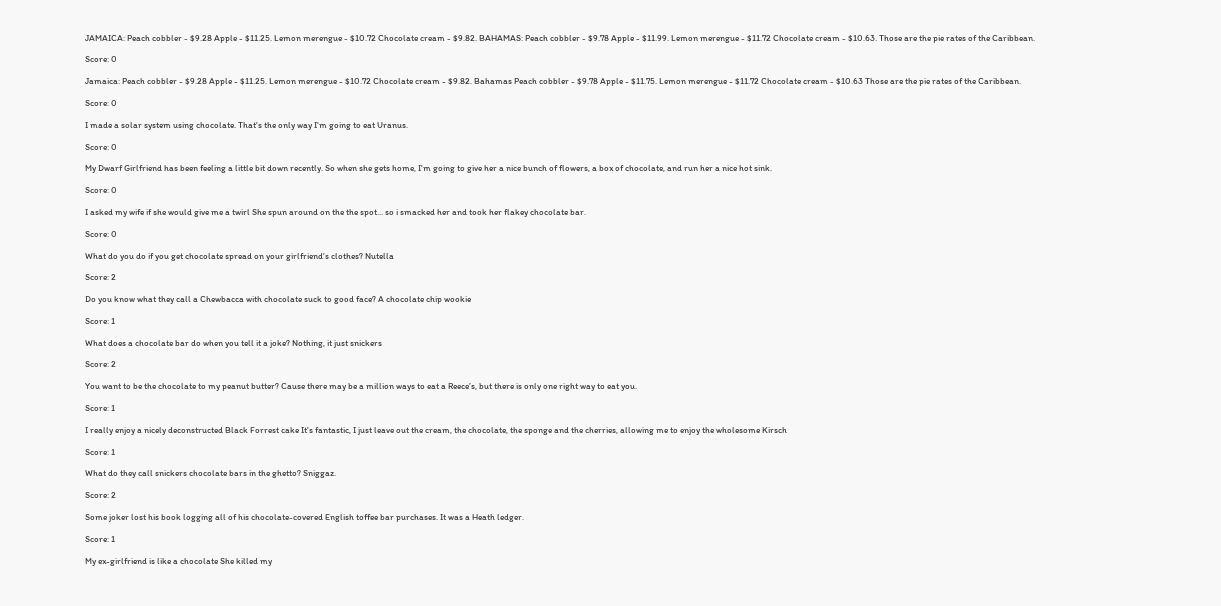JAMAICA: Peach cobbler - $9.28 Apple - $11.25. Lemon merengue - $10.72 Chocolate cream - $9.82. BAHAMAS: Peach cobbler - $9.78 Apple - $11.99. Lemon merengue - $11.72 Chocolate cream - $10.63. Those are the pie rates of the Caribbean.

Score: 0

Jamaica: Peach cobbler - $9.28 Apple - $11.25. Lemon merengue - $10.72 Chocolate cream - $9.82. Bahamas Peach cobbler - $9.78 Apple - $11.75. Lemon merengue - $11.72 Chocolate cream - $10.63 Those are the pie rates of the Caribbean.

Score: 0

I made a solar system using chocolate. That's the only way I'm going to eat Uranus.

Score: 0

My Dwarf Girlfriend has been feeling a little bit down recently. So when she gets home, I'm going to give her a nice bunch of flowers, a box of chocolate, and run her a nice hot sink.

Score: 0

I asked my wife if she would give me a twirl She spun around on the the spot... so i smacked her and took her flakey chocolate bar.

Score: 0

What do you do if you get chocolate spread on your girlfriend's clothes? Nutella

Score: 2

Do you know what they call a Chewbacca with chocolate suck to good face? A chocolate chip wookie

Score: 1

What does a chocolate bar do when you tell it a joke? Nothing, it just snickers

Score: 2

You want to be the chocolate to my peanut butter? Cause there may be a million ways to eat a Reece’s, but there is only one right way to eat you.

Score: 1

I really enjoy a nicely deconstructed Black Forrest cake It's fantastic, I just leave out the cream, the chocolate, the sponge and the cherries, allowing me to enjoy the wholesome Kirsch

Score: 1

What do they call snickers chocolate bars in the ghetto? Sniggaz.

Score: 2

Some joker lost his book logging all of his chocolate-covered English toffee bar purchases. It was a Heath ledger.

Score: 1

My ex-girlfriend is like a chocolate She killed my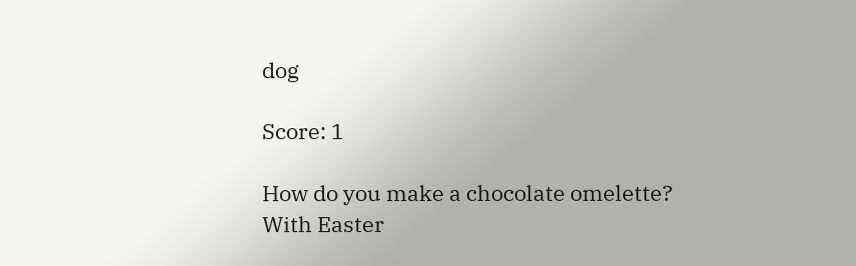dog

Score: 1

How do you make a chocolate omelette? With Easter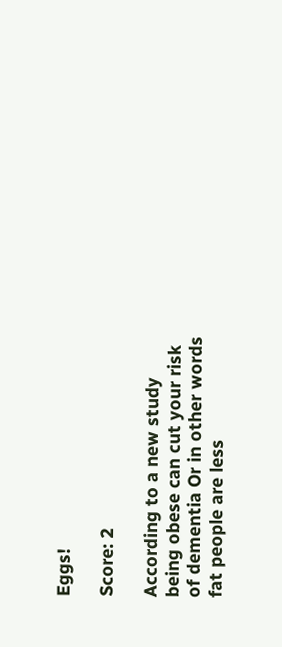Eggs!

Score: 2

According to a new study being obese can cut your risk of dementia Or in other words fat people are less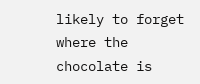likely to forget where the chocolate is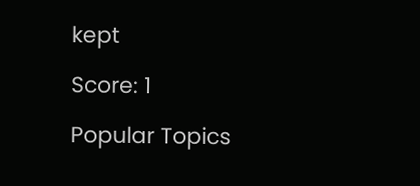kept

Score: 1

Popular Topics